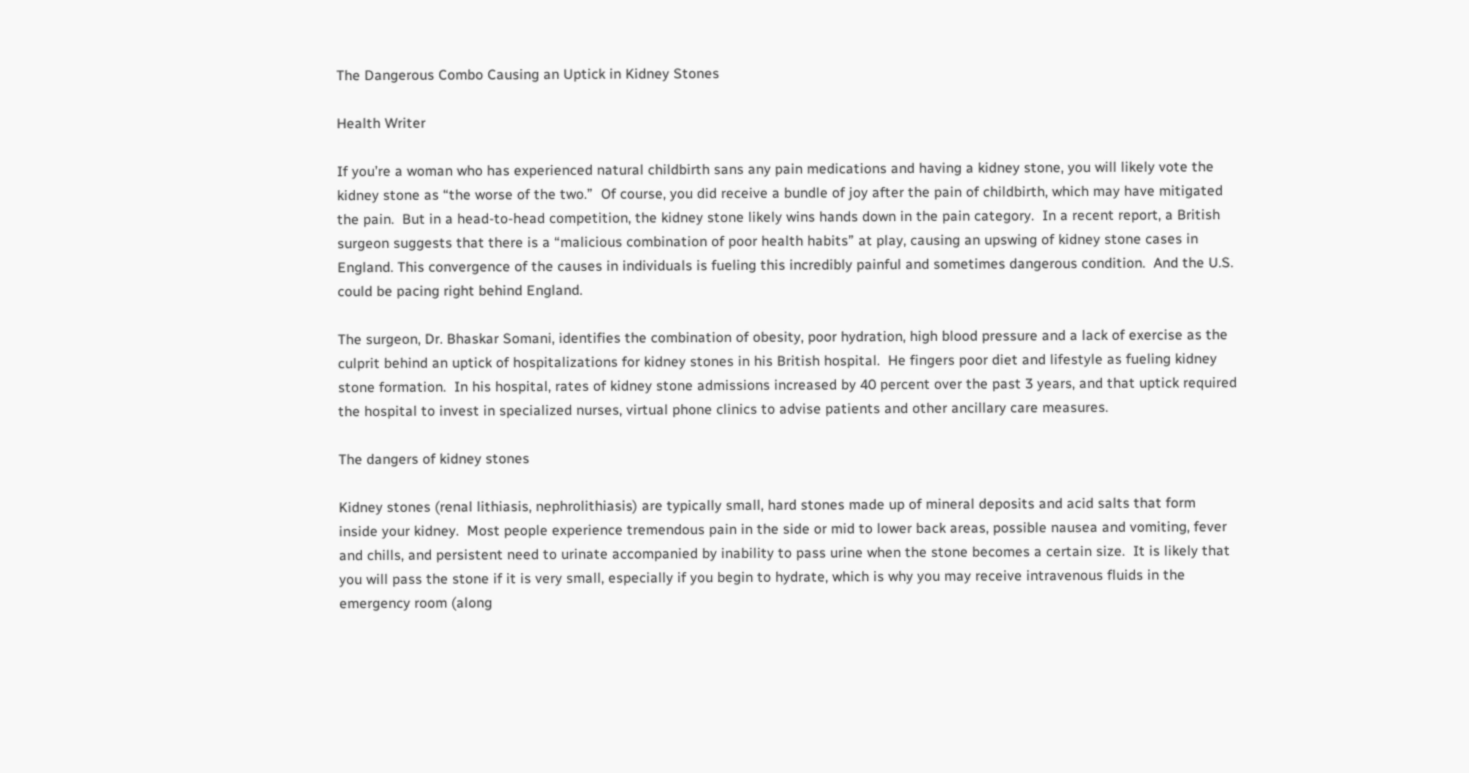The Dangerous Combo Causing an Uptick in Kidney Stones

Health Writer

If you’re a woman who has experienced natural childbirth sans any pain medications and having a kidney stone, you will likely vote the kidney stone as “the worse of the two.”  Of course, you did receive a bundle of joy after the pain of childbirth, which may have mitigated the pain.  But in a head-to-head competition, the kidney stone likely wins hands down in the pain category.  In a recent report, a British surgeon suggests that there is a “malicious combination of poor health habits” at play, causing an upswing of kidney stone cases in England. This convergence of the causes in individuals is fueling this incredibly painful and sometimes dangerous condition.  And the U.S. could be pacing right behind England.

The surgeon, Dr. Bhaskar Somani, identifies the combination of obesity, poor hydration, high blood pressure and a lack of exercise as the culprit behind an uptick of hospitalizations for kidney stones in his British hospital.  He fingers poor diet and lifestyle as fueling kidney stone formation.  In his hospital, rates of kidney stone admissions increased by 40 percent over the past 3 years, and that uptick required the hospital to invest in specialized nurses, virtual phone clinics to advise patients and other ancillary care measures.

The dangers of kidney stones

Kidney stones (renal lithiasis, nephrolithiasis) are typically small, hard stones made up of mineral deposits and acid salts that form inside your kidney.  Most people experience tremendous pain in the side or mid to lower back areas, possible nausea and vomiting, fever and chills, and persistent need to urinate accompanied by inability to pass urine when the stone becomes a certain size.  It is likely that you will pass the stone if it is very small, especially if you begin to hydrate, which is why you may receive intravenous fluids in the emergency room (along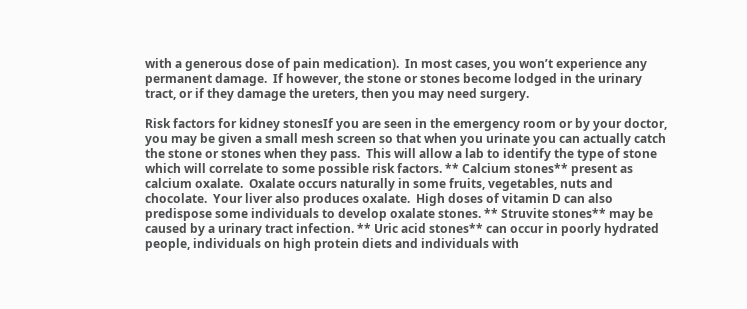with a generous dose of pain medication).  In most cases, you won’t experience any permanent damage.  If however, the stone or stones become lodged in the urinary tract, or if they damage the ureters, then you may need surgery.

Risk factors for kidney stonesIf you are seen in the emergency room or by your doctor, you may be given a small mesh screen so that when you urinate you can actually catch the stone or stones when they pass.  This will allow a lab to identify the type of stone which will correlate to some possible risk factors. ** Calcium stones** present as calcium oxalate.  Oxalate occurs naturally in some fruits, vegetables, nuts and chocolate.  Your liver also produces oxalate.  High doses of vitamin D can also predispose some individuals to develop oxalate stones. ** Struvite stones** may be caused by a urinary tract infection. ** Uric acid stones** can occur in poorly hydrated people, individuals on high protein diets and individuals with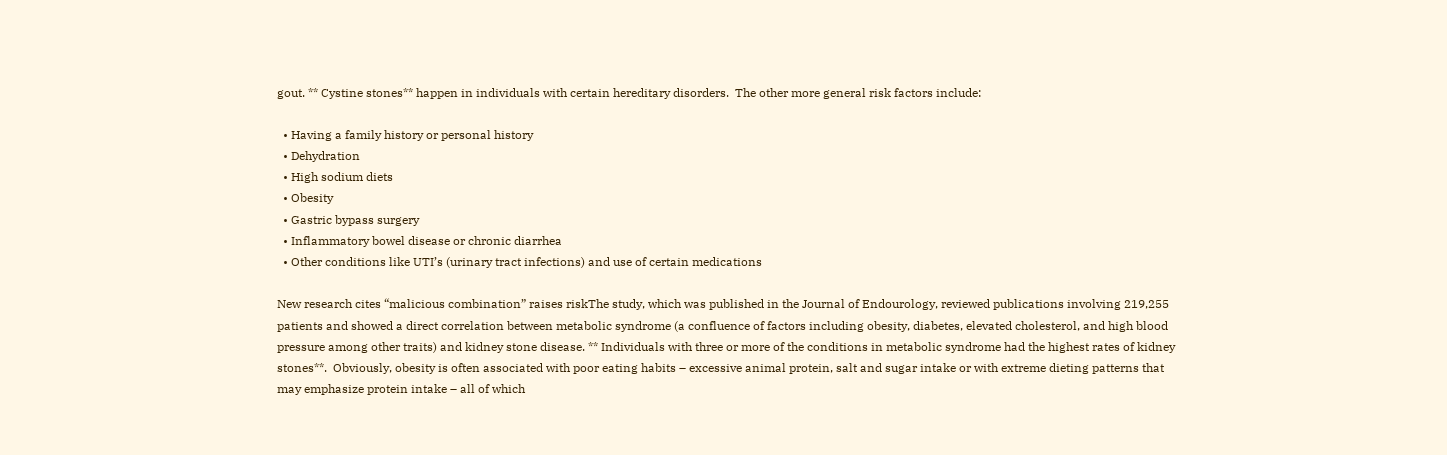gout. ** Cystine stones** happen in individuals with certain hereditary disorders.  The other more general risk factors include:

  • Having a family history or personal history
  • Dehydration
  • High sodium diets
  • Obesity
  • Gastric bypass surgery
  • Inflammatory bowel disease or chronic diarrhea
  • Other conditions like UTI’s (urinary tract infections) and use of certain medications

New research cites “malicious combination” raises riskThe study, which was published in the Journal of Endourology, reviewed publications involving 219,255 patients and showed a direct correlation between metabolic syndrome (a confluence of factors including obesity, diabetes, elevated cholesterol, and high blood pressure among other traits) and kidney stone disease. ** Individuals with three or more of the conditions in metabolic syndrome had the highest rates of kidney stones**.  Obviously, obesity is often associated with poor eating habits – excessive animal protein, salt and sugar intake or with extreme dieting patterns that may emphasize protein intake – all of which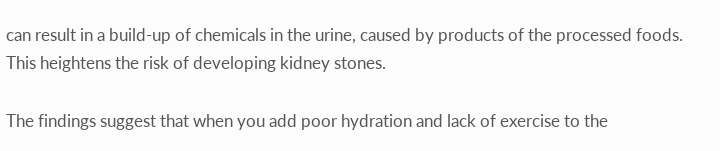can result in a build-up of chemicals in the urine, caused by products of the processed foods. This heightens the risk of developing kidney stones.

The findings suggest that when you add poor hydration and lack of exercise to the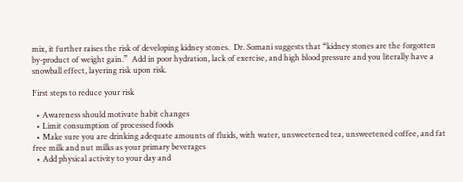mix, it further raises the risk of developing kidney stones.  Dr. Somani suggests that “kidney stones are the forgotten by-product of weight gain.”  Add in poor hydration, lack of exercise, and high blood pressure and you literally have a snowball effect, layering risk upon risk.

First steps to reduce your risk

  • Awareness should motivate habit changes
  • Limit consumption of processed foods
  • Make sure you are drinking adequate amounts of fluids, with water, unsweetened tea, unsweetened coffee, and fat free milk and nut milks as your primary beverages
  • Add physical activity to your day and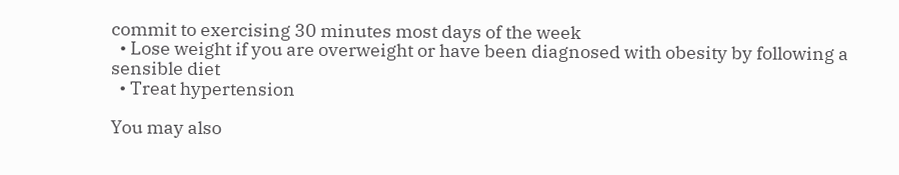commit to exercising 30 minutes most days of the week
  • Lose weight if you are overweight or have been diagnosed with obesity by following a sensible diet
  • Treat hypertension

You may also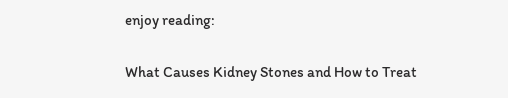enjoy reading:

What Causes Kidney Stones and How to Treat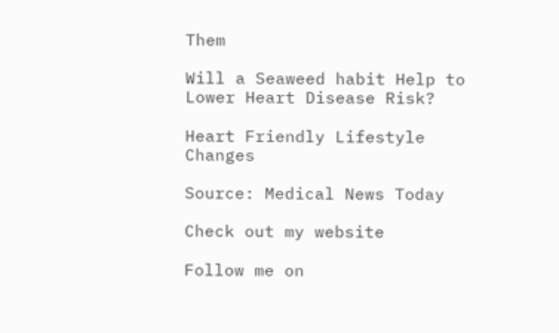Them

Will a Seaweed habit Help to Lower Heart Disease Risk?

Heart Friendly Lifestyle Changes

Source: Medical News Today

Check out my website

Follow me on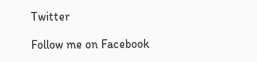Twitter

Follow me on Facebook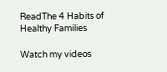ReadThe 4 Habits of Healthy Families

Watch my videos